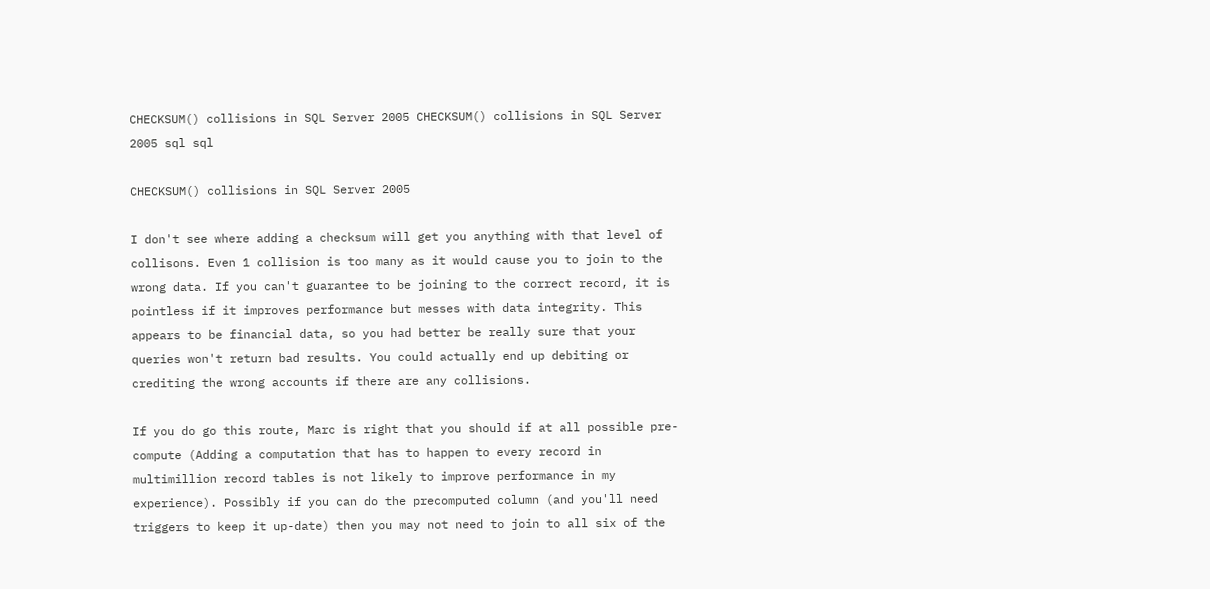CHECKSUM() collisions in SQL Server 2005 CHECKSUM() collisions in SQL Server 2005 sql sql

CHECKSUM() collisions in SQL Server 2005

I don't see where adding a checksum will get you anything with that level of collisons. Even 1 collision is too many as it would cause you to join to the wrong data. If you can't guarantee to be joining to the correct record, it is pointless if it improves performance but messes with data integrity. This appears to be financial data, so you had better be really sure that your queries won't return bad results. You could actually end up debiting or crediting the wrong accounts if there are any collisions.

If you do go this route, Marc is right that you should if at all possible pre-compute (Adding a computation that has to happen to every record in multimillion record tables is not likely to improve performance in my experience). Possibly if you can do the precomputed column (and you'll need triggers to keep it up-date) then you may not need to join to all six of the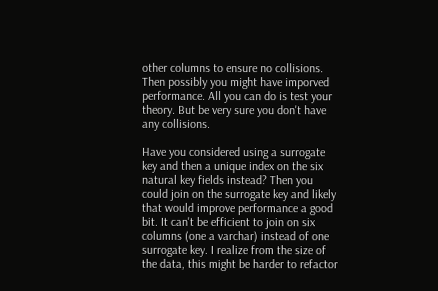other columns to ensure no collisions. Then possibly you might have imporved performance. All you can do is test your theory. But be very sure you don't have any collisions.

Have you considered using a surrogate key and then a unique index on the six natural key fields instead? Then you could join on the surrogate key and likely that would improve performance a good bit. It can't be efficient to join on six columns (one a varchar) instead of one surrogate key. I realize from the size of the data, this might be harder to refactor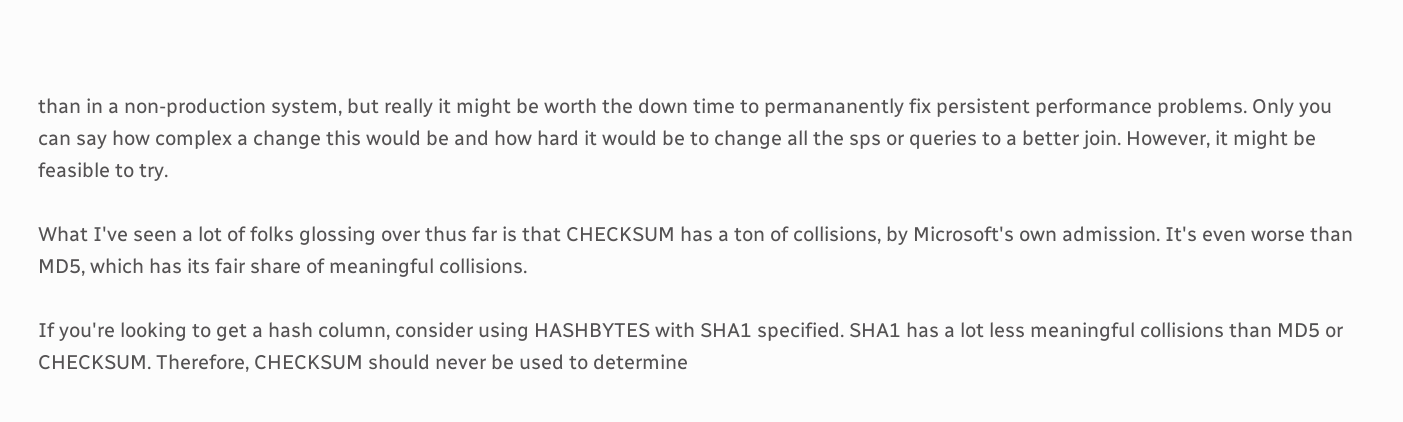than in a non-production system, but really it might be worth the down time to permananently fix persistent performance problems. Only you can say how complex a change this would be and how hard it would be to change all the sps or queries to a better join. However, it might be feasible to try.

What I've seen a lot of folks glossing over thus far is that CHECKSUM has a ton of collisions, by Microsoft's own admission. It's even worse than MD5, which has its fair share of meaningful collisions.

If you're looking to get a hash column, consider using HASHBYTES with SHA1 specified. SHA1 has a lot less meaningful collisions than MD5 or CHECKSUM. Therefore, CHECKSUM should never be used to determine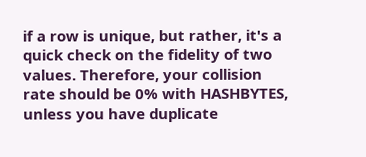if a row is unique, but rather, it's a quick check on the fidelity of two values. Therefore, your collision rate should be 0% with HASHBYTES, unless you have duplicate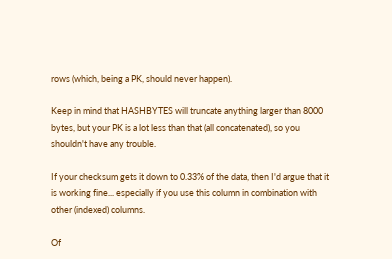rows (which, being a PK, should never happen).

Keep in mind that HASHBYTES will truncate anything larger than 8000 bytes, but your PK is a lot less than that (all concatenated), so you shouldn't have any trouble.

If your checksum gets it down to 0.33% of the data, then I'd argue that it is working fine... especially if you use this column in combination with other (indexed) columns.

Of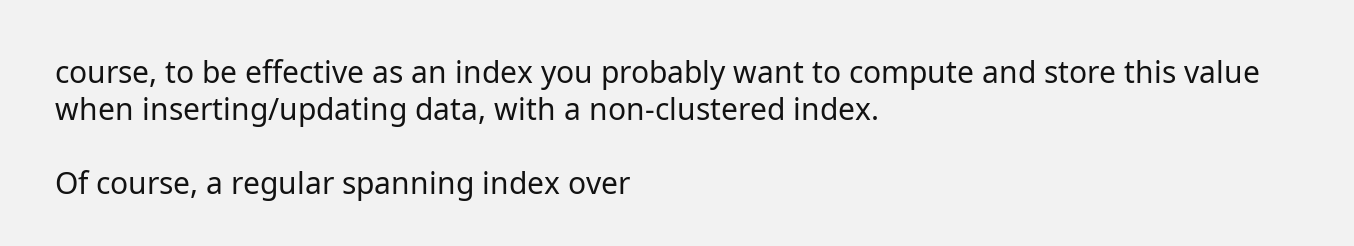course, to be effective as an index you probably want to compute and store this value when inserting/updating data, with a non-clustered index.

Of course, a regular spanning index over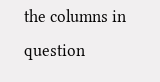the columns in question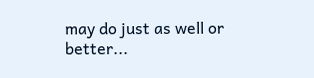may do just as well or better...